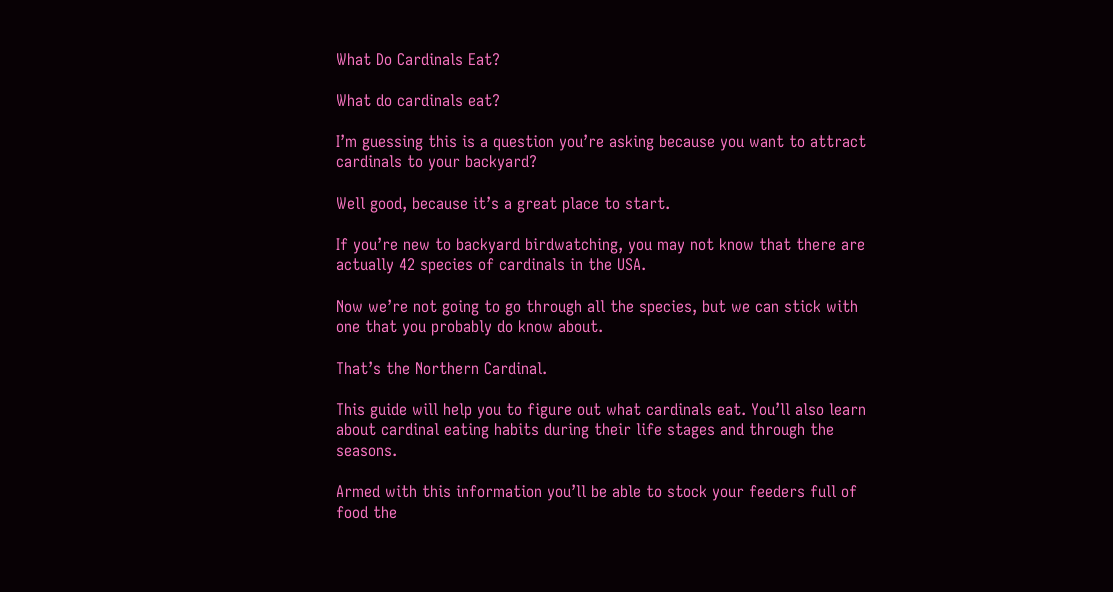What Do Cardinals Eat?

What do cardinals eat?

I’m guessing this is a question you’re asking because you want to attract cardinals to your backyard?

Well good, because it’s a great place to start.

If you’re new to backyard birdwatching, you may not know that there are actually 42 species of cardinals in the USA.

Now we’re not going to go through all the species, but we can stick with one that you probably do know about.

That’s the Northern Cardinal.

This guide will help you to figure out what cardinals eat. You’ll also learn about cardinal eating habits during their life stages and through the seasons.

Armed with this information you’ll be able to stock your feeders full of food the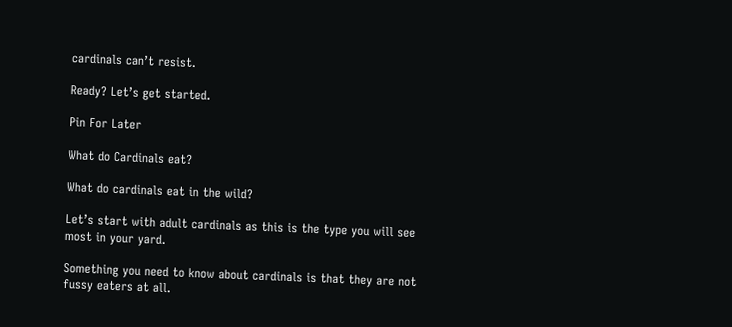cardinals can’t resist.

Ready? Let’s get started.

Pin For Later

What do Cardinals eat?

What do cardinals eat in the wild?

Let’s start with adult cardinals as this is the type you will see most in your yard.

Something you need to know about cardinals is that they are not fussy eaters at all.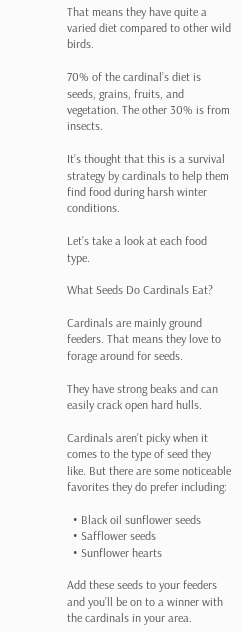That means they have quite a varied diet compared to other wild birds.

70% of the cardinal’s diet is seeds, grains, fruits, and vegetation. The other 30% is from insects.

It’s thought that this is a survival strategy by cardinals to help them find food during harsh winter conditions.

Let’s take a look at each food type.

What Seeds Do Cardinals Eat?

Cardinals are mainly ground feeders. That means they love to forage around for seeds.

They have strong beaks and can easily crack open hard hulls.

Cardinals aren’t picky when it comes to the type of seed they like. But there are some noticeable favorites they do prefer including:

  • Black oil sunflower seeds
  • Safflower seeds
  • Sunflower hearts

Add these seeds to your feeders and you’ll be on to a winner with the cardinals in your area.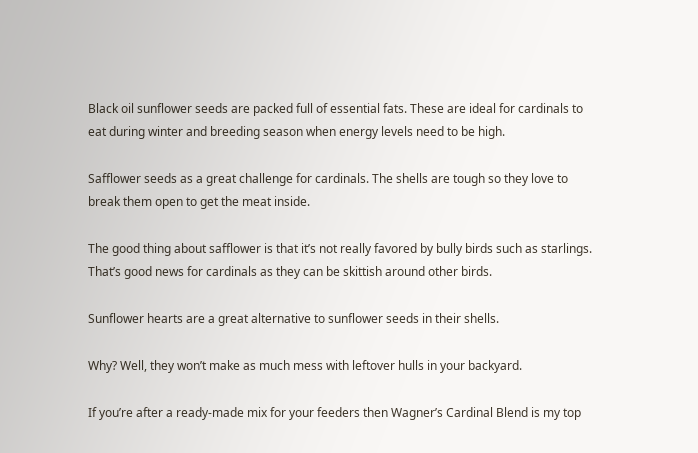Black oil sunflower seeds are packed full of essential fats. These are ideal for cardinals to eat during winter and breeding season when energy levels need to be high.

Safflower seeds as a great challenge for cardinals. The shells are tough so they love to break them open to get the meat inside.

The good thing about safflower is that it’s not really favored by bully birds such as starlings. That’s good news for cardinals as they can be skittish around other birds.

Sunflower hearts are a great alternative to sunflower seeds in their shells.

Why? Well, they won’t make as much mess with leftover hulls in your backyard.

If you’re after a ready-made mix for your feeders then Wagner’s Cardinal Blend is my top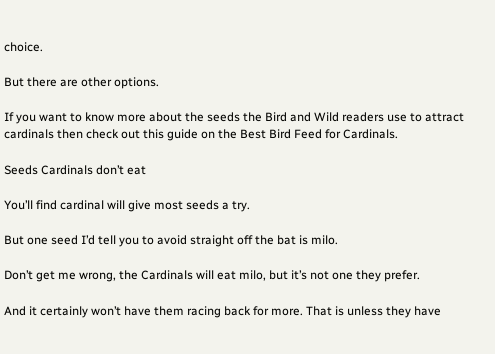choice.

But there are other options.

If you want to know more about the seeds the Bird and Wild readers use to attract cardinals then check out this guide on the Best Bird Feed for Cardinals.

Seeds Cardinals don’t eat

You’ll find cardinal will give most seeds a try.

But one seed I’d tell you to avoid straight off the bat is milo.

Don’t get me wrong, the Cardinals will eat milo, but it’s not one they prefer.

And it certainly won’t have them racing back for more. That is unless they have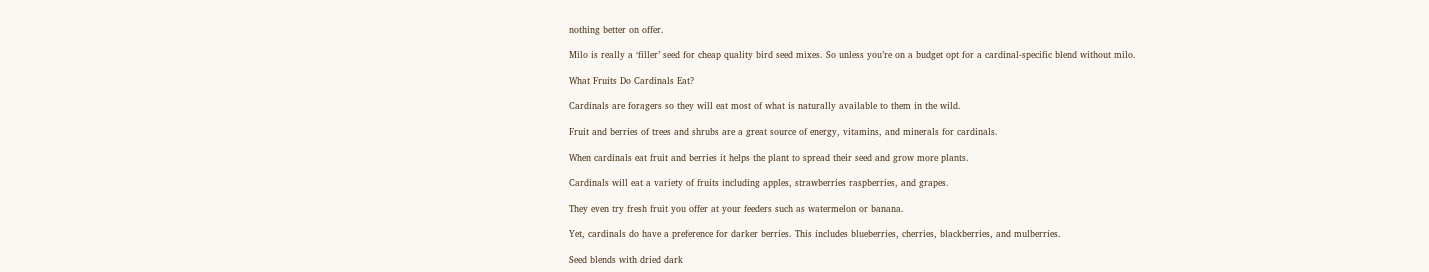nothing better on offer.

Milo is really a ‘filler’ seed for cheap quality bird seed mixes. So unless you’re on a budget opt for a cardinal-specific blend without milo.

What Fruits Do Cardinals Eat?

Cardinals are foragers so they will eat most of what is naturally available to them in the wild.

Fruit and berries of trees and shrubs are a great source of energy, vitamins, and minerals for cardinals.

When cardinals eat fruit and berries it helps the plant to spread their seed and grow more plants.

Cardinals will eat a variety of fruits including apples, strawberries raspberries, and grapes.

They even try fresh fruit you offer at your feeders such as watermelon or banana.

Yet, cardinals do have a preference for darker berries. This includes blueberries, cherries, blackberries, and mulberries.

Seed blends with dried dark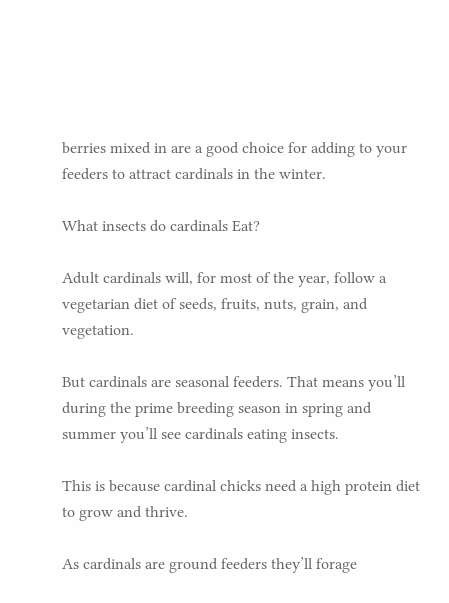berries mixed in are a good choice for adding to your feeders to attract cardinals in the winter.

What insects do cardinals Eat?

Adult cardinals will, for most of the year, follow a vegetarian diet of seeds, fruits, nuts, grain, and vegetation.

But cardinals are seasonal feeders. That means you’ll during the prime breeding season in spring and summer you’ll see cardinals eating insects.

This is because cardinal chicks need a high protein diet to grow and thrive.

As cardinals are ground feeders they’ll forage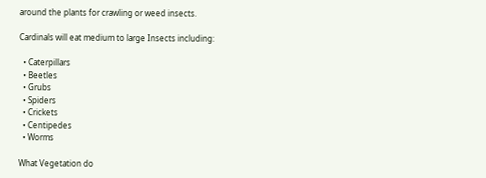around the plants for crawling or weed insects.

Cardinals will eat medium to large Insects including:

  • Caterpillars
  • Beetles
  • Grubs
  • Spiders
  • Crickets
  • Centipedes
  • Worms

What Vegetation do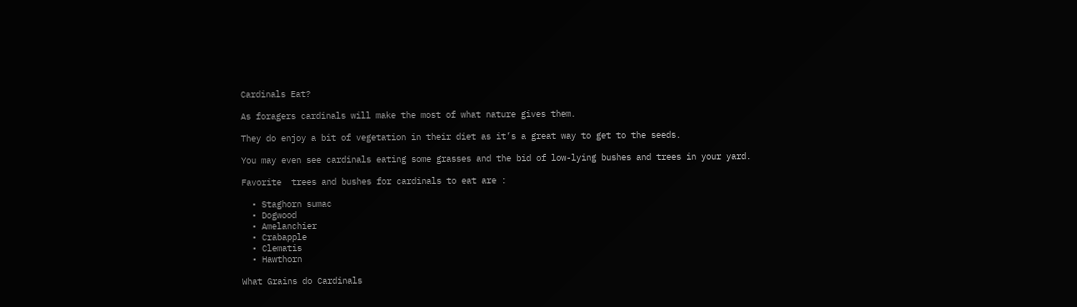Cardinals Eat?

As foragers cardinals will make the most of what nature gives them.

They do enjoy a bit of vegetation in their diet as it’s a great way to get to the seeds.

You may even see cardinals eating some grasses and the bid of low-lying bushes and trees in your yard.

Favorite  trees and bushes for cardinals to eat are :

  • Staghorn sumac
  • Dogwood
  • Amelanchier
  • Crabapple
  • Clematis
  • Hawthorn

What Grains do Cardinals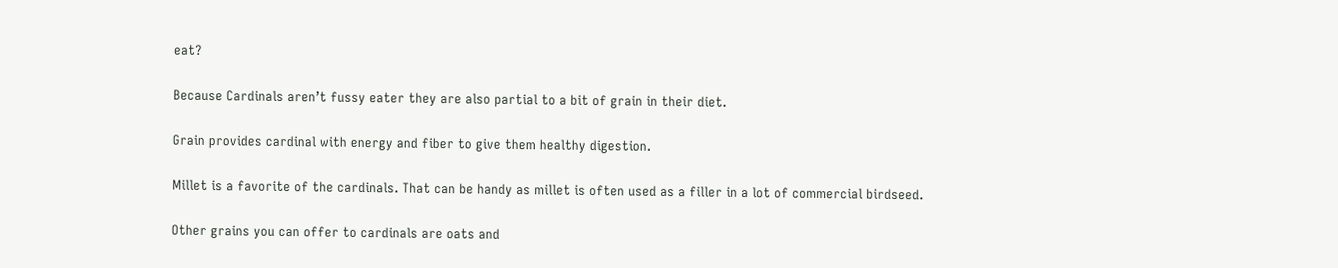eat?

Because Cardinals aren’t fussy eater they are also partial to a bit of grain in their diet.

Grain provides cardinal with energy and fiber to give them healthy digestion.

Millet is a favorite of the cardinals. That can be handy as millet is often used as a filler in a lot of commercial birdseed.

Other grains you can offer to cardinals are oats and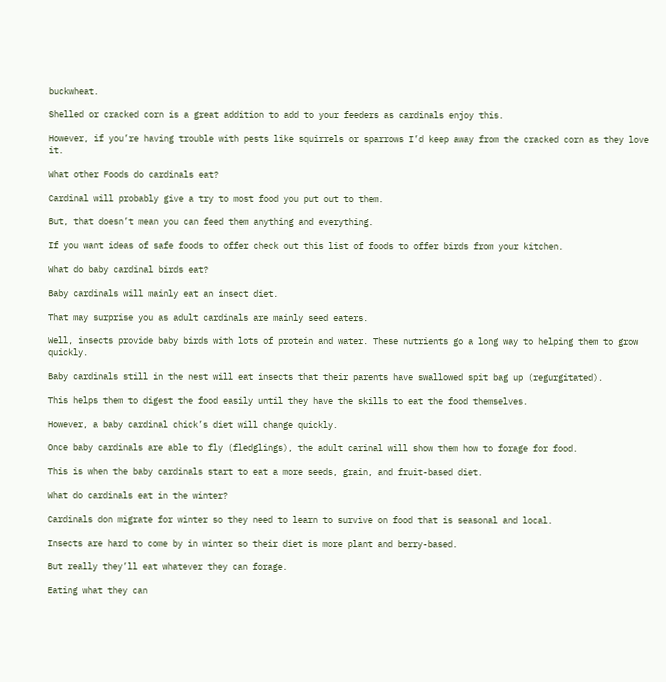buckwheat.

Shelled or cracked corn is a great addition to add to your feeders as cardinals enjoy this.

However, if you’re having trouble with pests like squirrels or sparrows I’d keep away from the cracked corn as they love it.

What other Foods do cardinals eat?

Cardinal will probably give a try to most food you put out to them.

But, that doesn’t mean you can feed them anything and everything.

If you want ideas of safe foods to offer check out this list of foods to offer birds from your kitchen.

What do baby cardinal birds eat?

Baby cardinals will mainly eat an insect diet.

That may surprise you as adult cardinals are mainly seed eaters.

Well, insects provide baby birds with lots of protein and water. These nutrients go a long way to helping them to grow quickly.

Baby cardinals still in the nest will eat insects that their parents have swallowed spit bag up (regurgitated).

This helps them to digest the food easily until they have the skills to eat the food themselves.

However, a baby cardinal chick’s diet will change quickly.

Once baby cardinals are able to fly (fledglings), the adult carinal will show them how to forage for food.

This is when the baby cardinals start to eat a more seeds, grain, and fruit-based diet.

What do cardinals eat in the winter?

Cardinals don migrate for winter so they need to learn to survive on food that is seasonal and local.

Insects are hard to come by in winter so their diet is more plant and berry-based.

But really they’ll eat whatever they can forage.

Eating what they can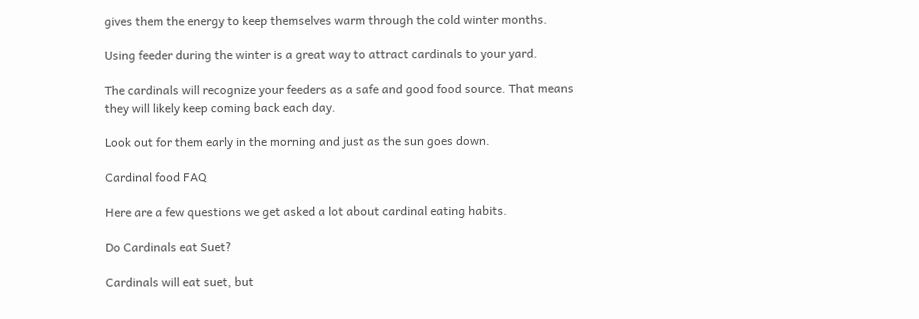gives them the energy to keep themselves warm through the cold winter months.

Using feeder during the winter is a great way to attract cardinals to your yard.

The cardinals will recognize your feeders as a safe and good food source. That means they will likely keep coming back each day.

Look out for them early in the morning and just as the sun goes down.

Cardinal food FAQ

Here are a few questions we get asked a lot about cardinal eating habits.

Do Cardinals eat Suet?

Cardinals will eat suet, but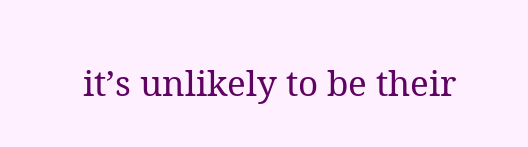it’s unlikely to be their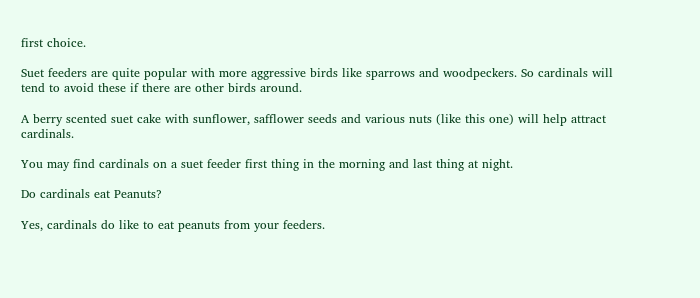first choice.

Suet feeders are quite popular with more aggressive birds like sparrows and woodpeckers. So cardinals will tend to avoid these if there are other birds around.

A berry scented suet cake with sunflower, safflower seeds and various nuts (like this one) will help attract cardinals.

You may find cardinals on a suet feeder first thing in the morning and last thing at night.

Do cardinals eat Peanuts?

Yes, cardinals do like to eat peanuts from your feeders.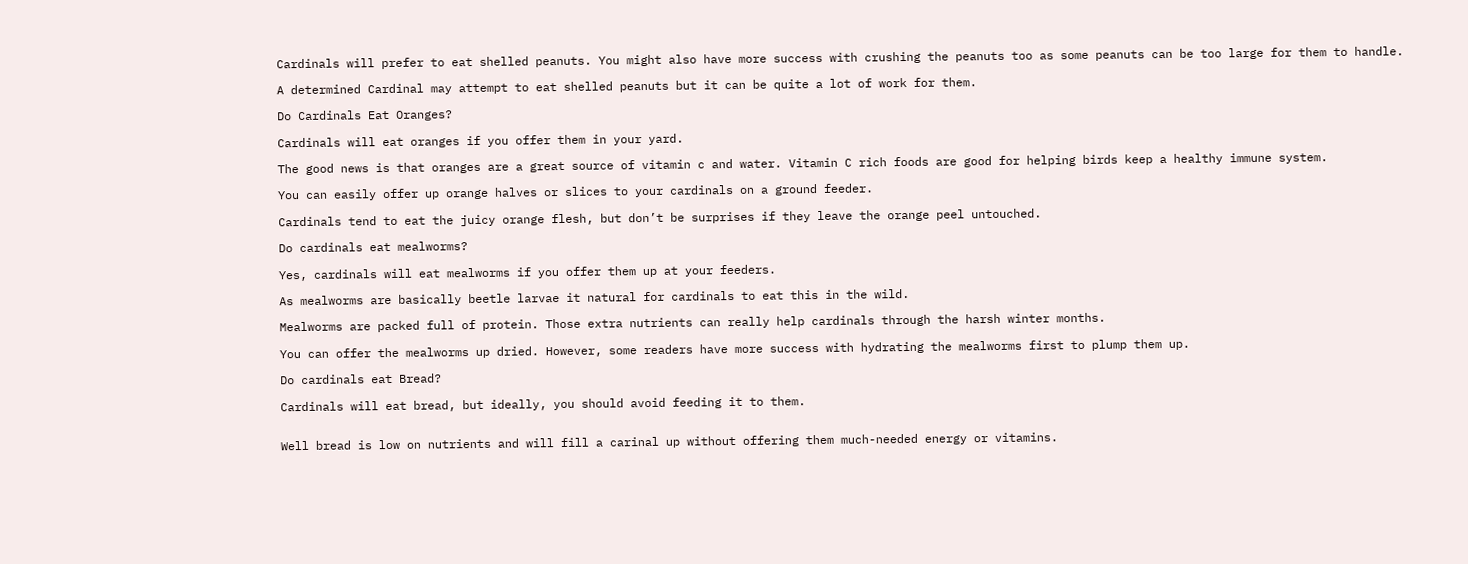Cardinals will prefer to eat shelled peanuts. You might also have more success with crushing the peanuts too as some peanuts can be too large for them to handle.

A determined Cardinal may attempt to eat shelled peanuts but it can be quite a lot of work for them.

Do Cardinals Eat Oranges?

Cardinals will eat oranges if you offer them in your yard.

The good news is that oranges are a great source of vitamin c and water. Vitamin C rich foods are good for helping birds keep a healthy immune system.

You can easily offer up orange halves or slices to your cardinals on a ground feeder.

Cardinals tend to eat the juicy orange flesh, but don’t be surprises if they leave the orange peel untouched.

Do cardinals eat mealworms?

Yes, cardinals will eat mealworms if you offer them up at your feeders.

As mealworms are basically beetle larvae it natural for cardinals to eat this in the wild.

Mealworms are packed full of protein. Those extra nutrients can really help cardinals through the harsh winter months.

You can offer the mealworms up dried. However, some readers have more success with hydrating the mealworms first to plump them up.

Do cardinals eat Bread?

Cardinals will eat bread, but ideally, you should avoid feeding it to them.


Well bread is low on nutrients and will fill a carinal up without offering them much-needed energy or vitamins.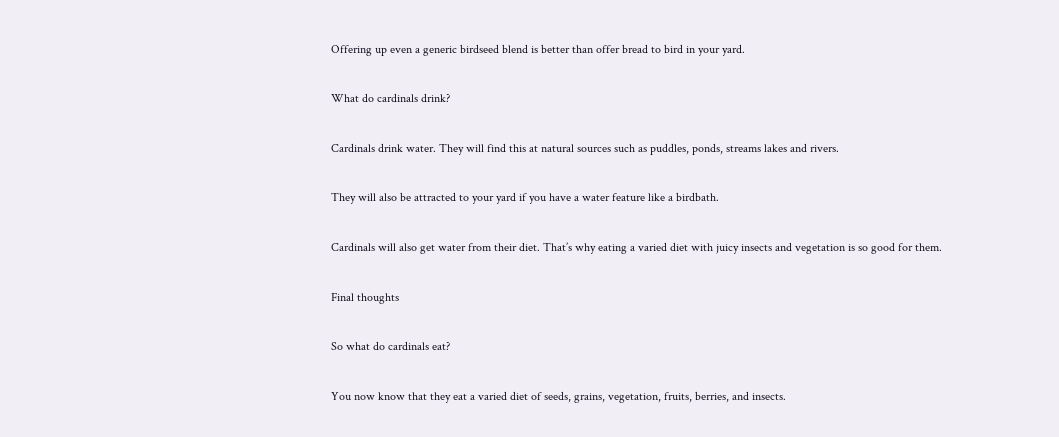Offering up even a generic birdseed blend is better than offer bread to bird in your yard.

What do cardinals drink?

Cardinals drink water. They will find this at natural sources such as puddles, ponds, streams lakes and rivers.

They will also be attracted to your yard if you have a water feature like a birdbath.

Cardinals will also get water from their diet. That’s why eating a varied diet with juicy insects and vegetation is so good for them.

Final thoughts

So what do cardinals eat?

You now know that they eat a varied diet of seeds, grains, vegetation, fruits, berries, and insects.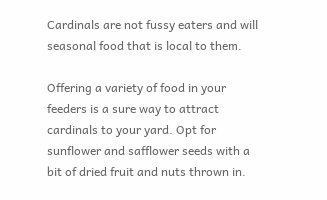Cardinals are not fussy eaters and will seasonal food that is local to them.

Offering a variety of food in your feeders is a sure way to attract cardinals to your yard. Opt for sunflower and safflower seeds with a bit of dried fruit and nuts thrown in.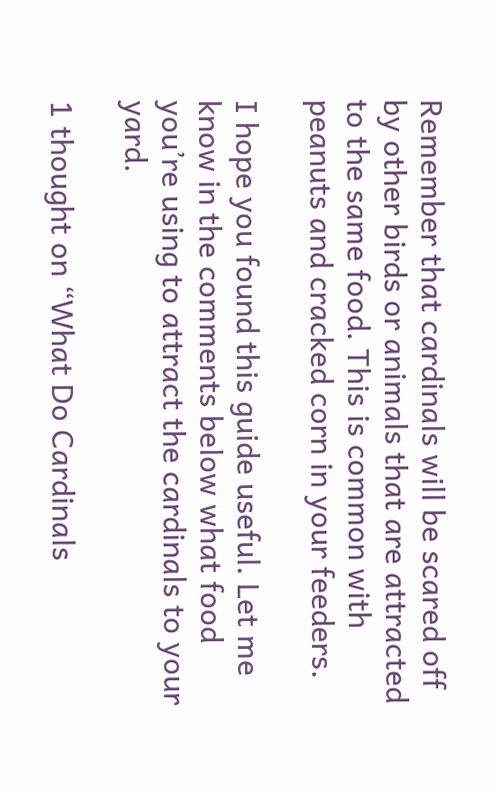Remember that cardinals will be scared off by other birds or animals that are attracted to the same food. This is common with peanuts and cracked corn in your feeders.

I hope you found this guide useful. Let me know in the comments below what food you’re using to attract the cardinals to your yard.

1 thought on “What Do Cardinals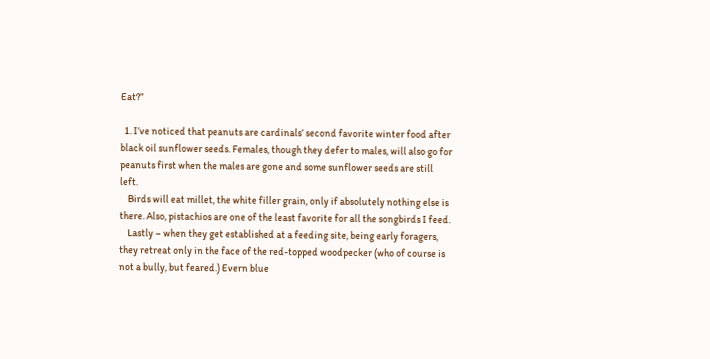Eat?”

  1. I’ve noticed that peanuts are cardinals’ second favorite winter food after black oil sunflower seeds. Females, though they defer to males, will also go for peanuts first when the males are gone and some sunflower seeds are still left.
    Birds will eat millet, the white filler grain, only if absolutely nothing else is there. Also, pistachios are one of the least favorite for all the songbirds I feed.
    Lastly – when they get established at a feeding site, being early foragers, they retreat only in the face of the red-topped woodpecker (who of course is not a bully, but feared.) Evern blue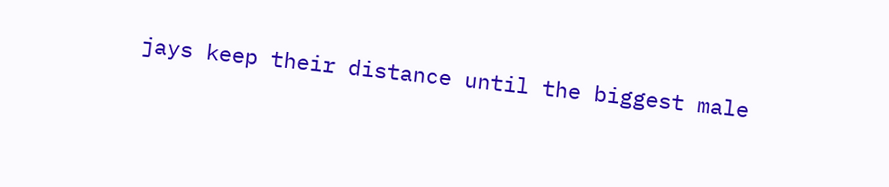jays keep their distance until the biggest male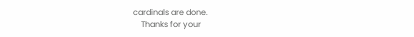cardinals are done.
    Thanks for your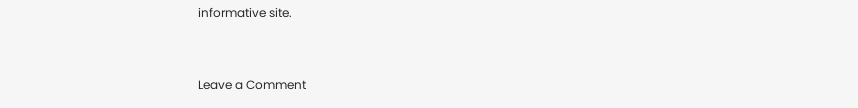informative site.


Leave a Comment